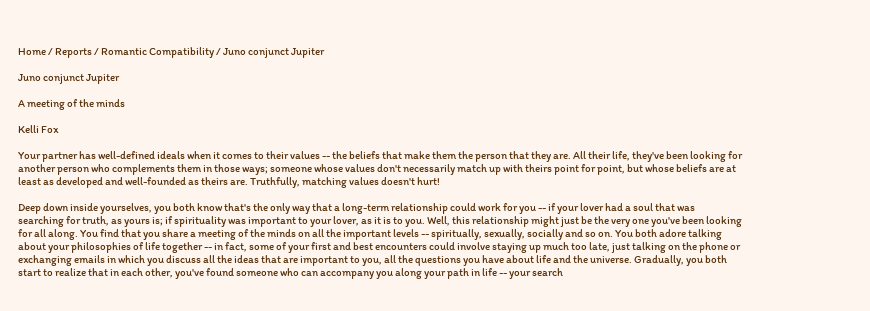Home / Reports / Romantic Compatibility / Juno conjunct Jupiter

Juno conjunct Jupiter

A meeting of the minds

Kelli Fox

Your partner has well-defined ideals when it comes to their values -- the beliefs that make them the person that they are. All their life, they've been looking for another person who complements them in those ways; someone whose values don't necessarily match up with theirs point for point, but whose beliefs are at least as developed and well-founded as theirs are. Truthfully, matching values doesn't hurt!

Deep down inside yourselves, you both know that's the only way that a long-term relationship could work for you -- if your lover had a soul that was searching for truth, as yours is; if spirituality was important to your lover, as it is to you. Well, this relationship might just be the very one you've been looking for all along. You find that you share a meeting of the minds on all the important levels -- spiritually, sexually, socially and so on. You both adore talking about your philosophies of life together -- in fact, some of your first and best encounters could involve staying up much too late, just talking on the phone or exchanging emails in which you discuss all the ideas that are important to you, all the questions you have about life and the universe. Gradually, you both start to realize that in each other, you've found someone who can accompany you along your path in life -- your search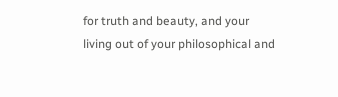for truth and beauty, and your living out of your philosophical and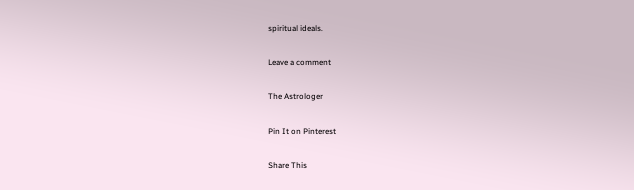spiritual ideals.

Leave a comment

The Astrologer

Pin It on Pinterest

Share This